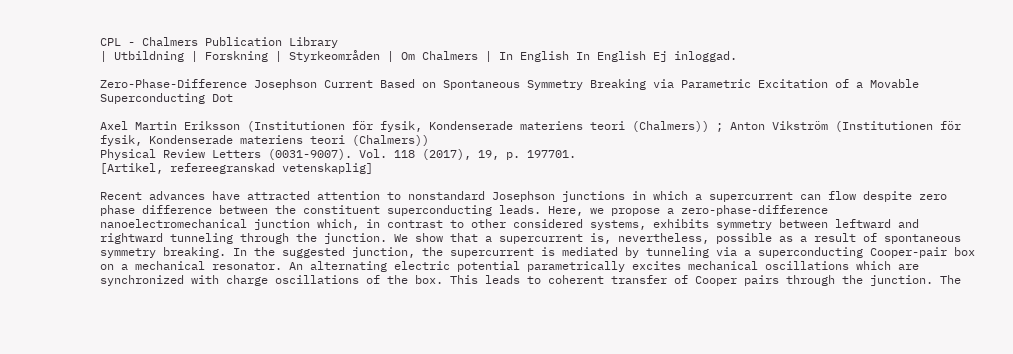CPL - Chalmers Publication Library
| Utbildning | Forskning | Styrkeområden | Om Chalmers | In English In English Ej inloggad.

Zero-Phase-Difference Josephson Current Based on Spontaneous Symmetry Breaking via Parametric Excitation of a Movable Superconducting Dot

Axel Martin Eriksson (Institutionen för fysik, Kondenserade materiens teori (Chalmers)) ; Anton Vikström (Institutionen för fysik, Kondenserade materiens teori (Chalmers))
Physical Review Letters (0031-9007). Vol. 118 (2017), 19, p. 197701.
[Artikel, refereegranskad vetenskaplig]

Recent advances have attracted attention to nonstandard Josephson junctions in which a supercurrent can flow despite zero phase difference between the constituent superconducting leads. Here, we propose a zero-phase-difference nanoelectromechanical junction which, in contrast to other considered systems, exhibits symmetry between leftward and rightward tunneling through the junction. We show that a supercurrent is, nevertheless, possible as a result of spontaneous symmetry breaking. In the suggested junction, the supercurrent is mediated by tunneling via a superconducting Cooper-pair box on a mechanical resonator. An alternating electric potential parametrically excites mechanical oscillations which are synchronized with charge oscillations of the box. This leads to coherent transfer of Cooper pairs through the junction. The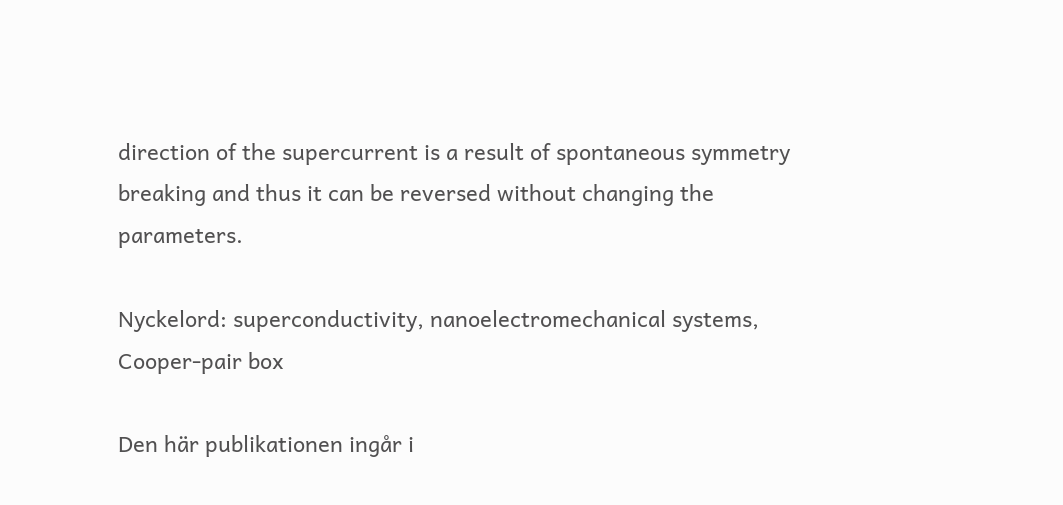direction of the supercurrent is a result of spontaneous symmetry breaking and thus it can be reversed without changing the parameters.

Nyckelord: superconductivity, nanoelectromechanical systems, Cooper-pair box

Den här publikationen ingår i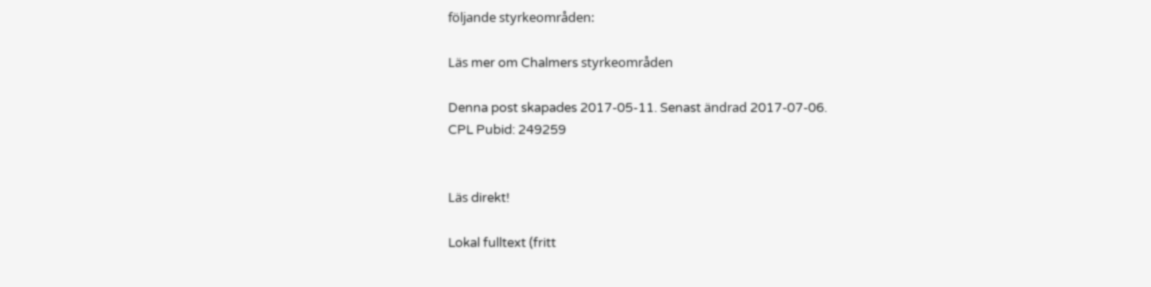följande styrkeområden:

Läs mer om Chalmers styrkeområden

Denna post skapades 2017-05-11. Senast ändrad 2017-07-06.
CPL Pubid: 249259


Läs direkt!

Lokal fulltext (fritt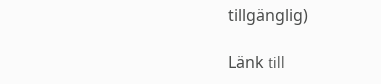tillgänglig)

Länk till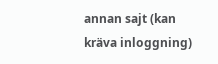annan sajt (kan kräva inloggning)